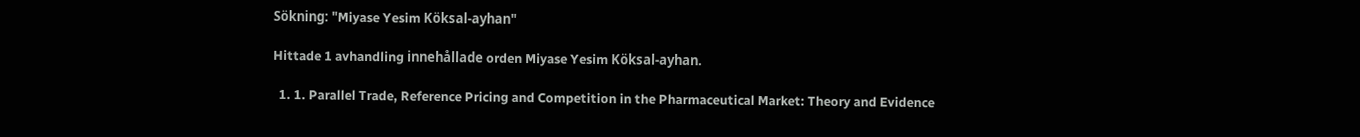Sökning: "Miyase Yesim Köksal-ayhan"

Hittade 1 avhandling innehållade orden Miyase Yesim Köksal-ayhan.

  1. 1. Parallel Trade, Reference Pricing and Competition in the Pharmaceutical Market: Theory and Evidence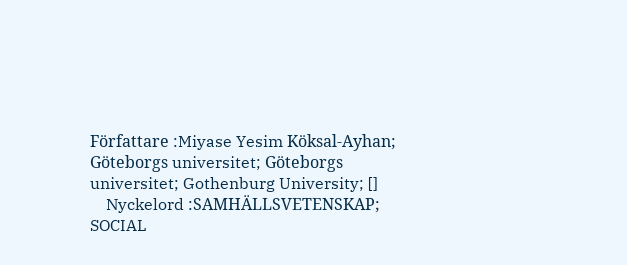Författare :Miyase Yesim Köksal-Ayhan; Göteborgs universitet; Göteborgs universitet; Gothenburg University; []
    Nyckelord :SAMHÄLLSVETENSKAP; SOCIAL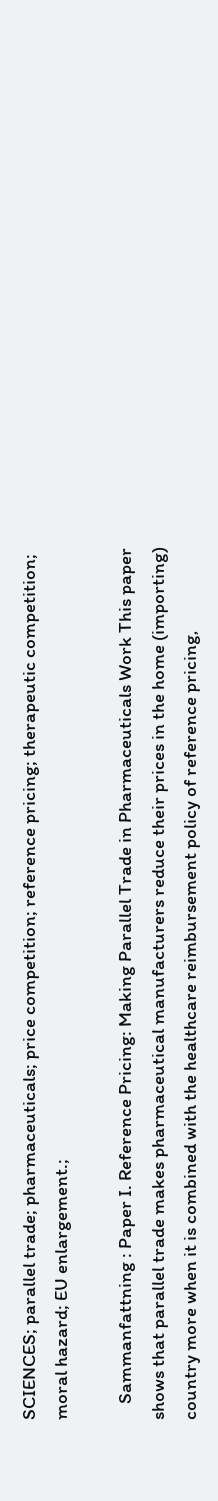SCIENCES; parallel trade; pharmaceuticals; price competition; reference pricing; therapeutic competition; moral hazard; EU enlargement.;

    Sammanfattning : Paper I. Reference Pricing: Making Parallel Trade in Pharmaceuticals Work This paper shows that parallel trade makes pharmaceutical manufacturers reduce their prices in the home (importing) country more when it is combined with the healthcare reimbursement policy of reference pricing,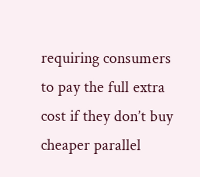requiring consumers to pay the full extra cost if they don’t buy cheaper parallel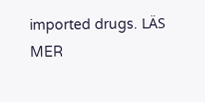imported drugs. LÄS MER